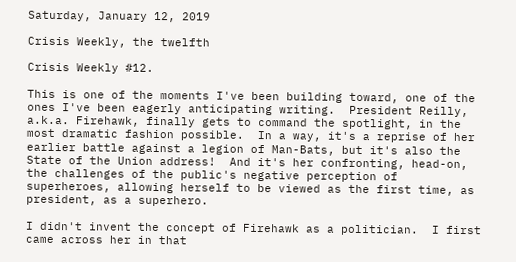Saturday, January 12, 2019

Crisis Weekly, the twelfth

Crisis Weekly #12.

This is one of the moments I've been building toward, one of the ones I've been eagerly anticipating writing.  President Reilly, a.k.a. Firehawk, finally gets to command the spotlight, in the most dramatic fashion possible.  In a way, it's a reprise of her earlier battle against a legion of Man-Bats, but it's also the State of the Union address!  And it's her confronting, head-on, the challenges of the public's negative perception of superheroes, allowing herself to be viewed as the first time, as president, as a superhero.

I didn't invent the concept of Firehawk as a politician.  I first came across her in that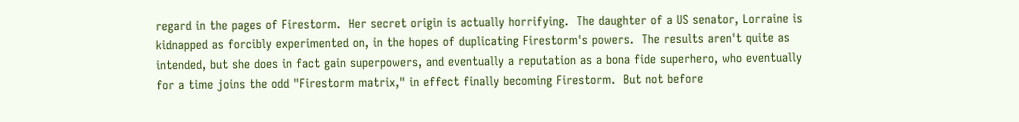regard in the pages of Firestorm.  Her secret origin is actually horrifying.  The daughter of a US senator, Lorraine is kidnapped as forcibly experimented on, in the hopes of duplicating Firestorm's powers.  The results aren't quite as intended, but she does in fact gain superpowers, and eventually a reputation as a bona fide superhero, who eventually for a time joins the odd "Firestorm matrix," in effect finally becoming Firestorm.  But not before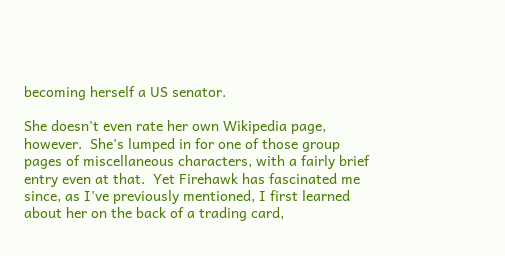becoming herself a US senator.

She doesn't even rate her own Wikipedia page, however.  She's lumped in for one of those group pages of miscellaneous characters, with a fairly brief entry even at that.  Yet Firehawk has fascinated me since, as I've previously mentioned, I first learned about her on the back of a trading card,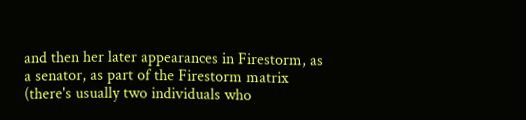and then her later appearances in Firestorm, as a senator, as part of the Firestorm matrix (there's usually two individuals who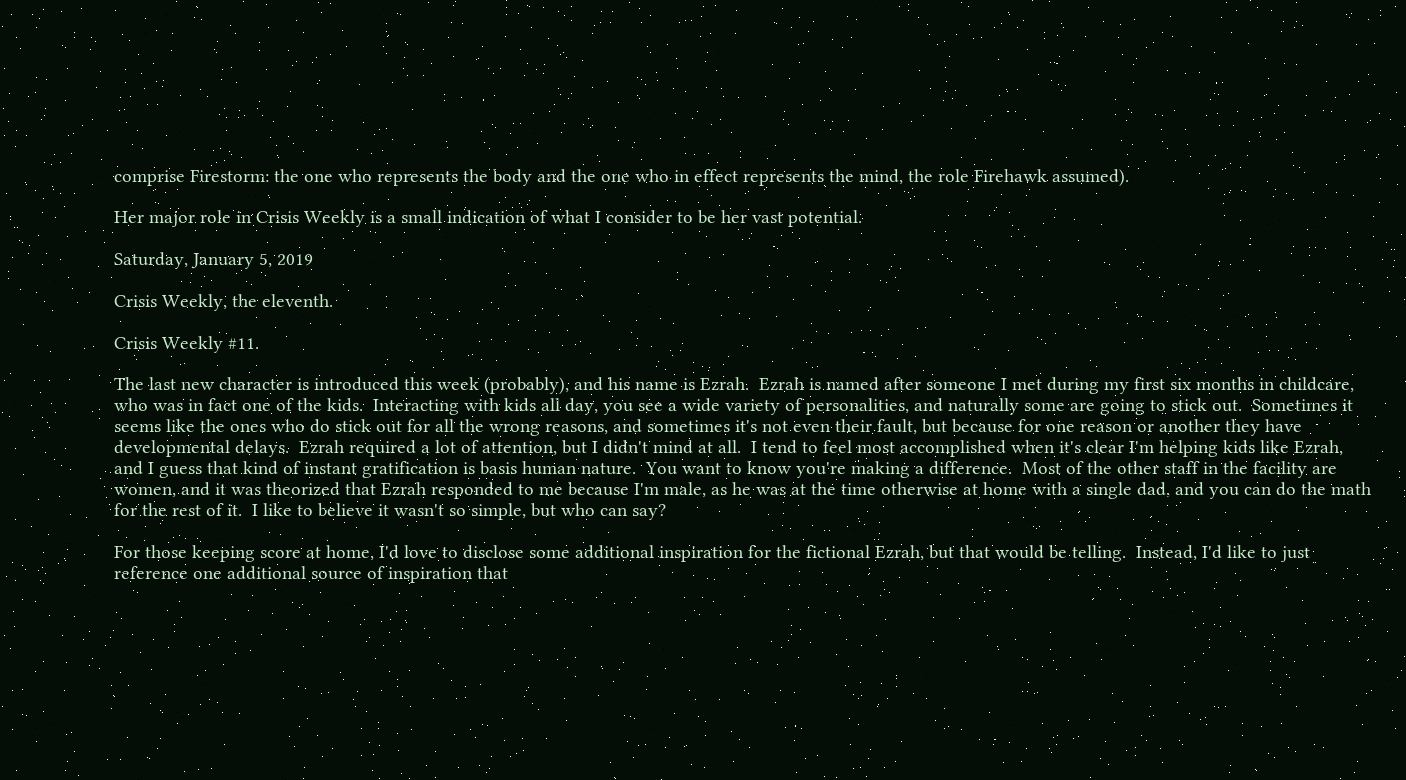comprise Firestorm: the one who represents the body and the one who in effect represents the mind, the role Firehawk assumed).

Her major role in Crisis Weekly is a small indication of what I consider to be her vast potential.

Saturday, January 5, 2019

Crisis Weekly, the eleventh.

Crisis Weekly #11.

The last new character is introduced this week (probably), and his name is Ezrah.  Ezrah is named after someone I met during my first six months in childcare, who was in fact one of the kids.  Interacting with kids all day, you see a wide variety of personalities, and naturally some are going to stick out.  Sometimes it seems like the ones who do stick out for all the wrong reasons, and sometimes it's not even their fault, but because for one reason or another they have developmental delays.  Ezrah required a lot of attention, but I didn't mind at all.  I tend to feel most accomplished when it's clear I'm helping kids like Ezrah, and I guess that kind of instant gratification is basis human nature.  You want to know you're making a difference.  Most of the other staff in the facility are women, and it was theorized that Ezrah responded to me because I'm male, as he was at the time otherwise at home with a single dad, and you can do the math for the rest of it.  I like to believe it wasn't so simple, but who can say?

For those keeping score at home, I'd love to disclose some additional inspiration for the fictional Ezrah, but that would be telling.  Instead, I'd like to just reference one additional source of inspiration that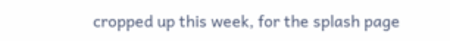cropped up this week, for the splash page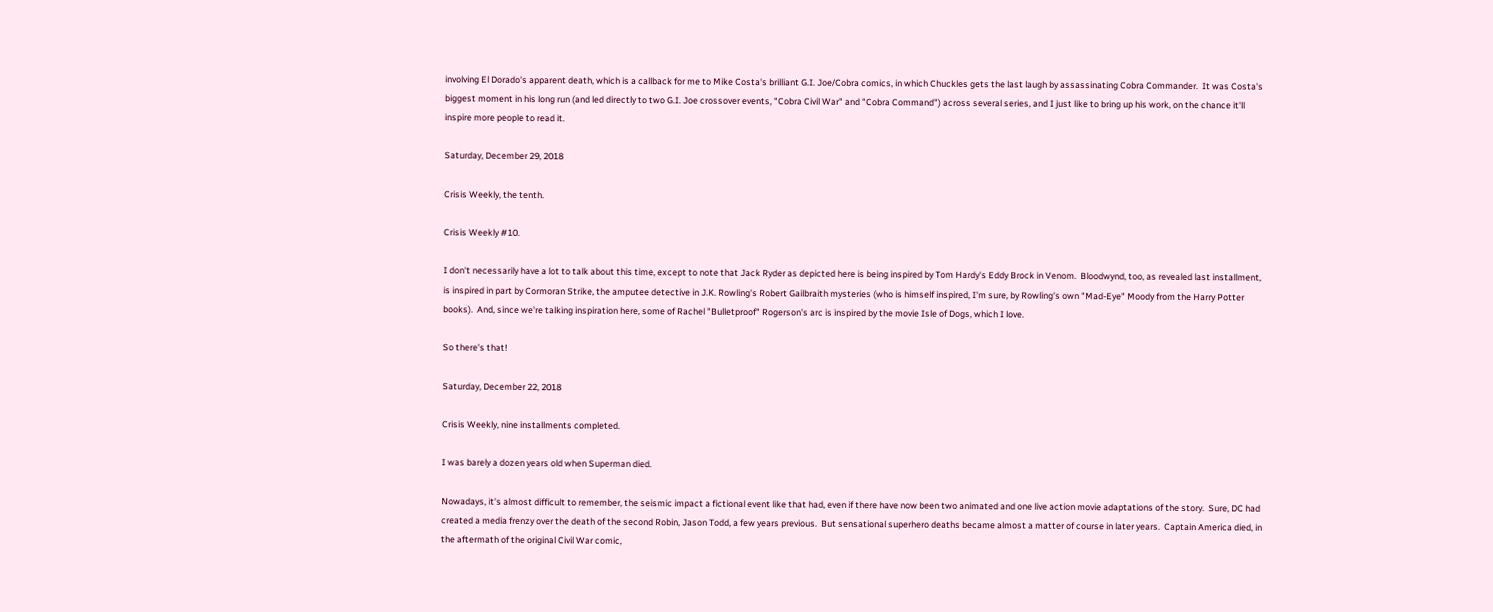involving El Dorado's apparent death, which is a callback for me to Mike Costa's brilliant G.I. Joe/Cobra comics, in which Chuckles gets the last laugh by assassinating Cobra Commander.  It was Costa's biggest moment in his long run (and led directly to two G.I. Joe crossover events, "Cobra Civil War" and "Cobra Command") across several series, and I just like to bring up his work, on the chance it'll inspire more people to read it.

Saturday, December 29, 2018

Crisis Weekly, the tenth.

Crisis Weekly #10.

I don't necessarily have a lot to talk about this time, except to note that Jack Ryder as depicted here is being inspired by Tom Hardy's Eddy Brock in Venom.  Bloodwynd, too, as revealed last installment, is inspired in part by Cormoran Strike, the amputee detective in J.K. Rowling's Robert Gailbraith mysteries (who is himself inspired, I'm sure, by Rowling's own "Mad-Eye" Moody from the Harry Potter books).  And, since we're talking inspiration here, some of Rachel "Bulletproof" Rogerson's arc is inspired by the movie Isle of Dogs, which I love.

So there's that!

Saturday, December 22, 2018

Crisis Weekly, nine installments completed.

I was barely a dozen years old when Superman died.

Nowadays, it's almost difficult to remember, the seismic impact a fictional event like that had, even if there have now been two animated and one live action movie adaptations of the story.  Sure, DC had created a media frenzy over the death of the second Robin, Jason Todd, a few years previous.  But sensational superhero deaths became almost a matter of course in later years.  Captain America died, in the aftermath of the original Civil War comic,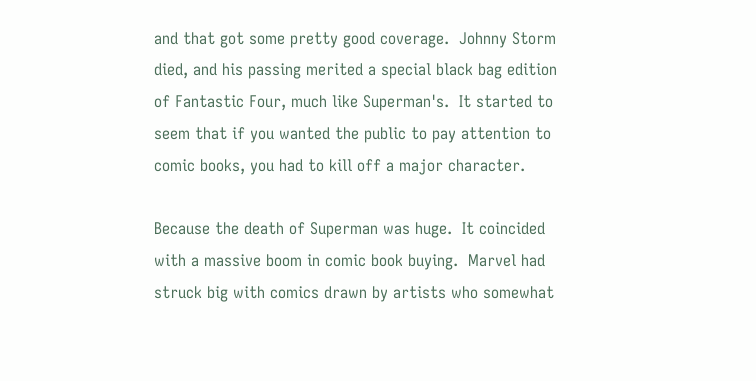and that got some pretty good coverage.  Johnny Storm died, and his passing merited a special black bag edition of Fantastic Four, much like Superman's.  It started to seem that if you wanted the public to pay attention to comic books, you had to kill off a major character.

Because the death of Superman was huge.  It coincided with a massive boom in comic book buying.  Marvel had struck big with comics drawn by artists who somewhat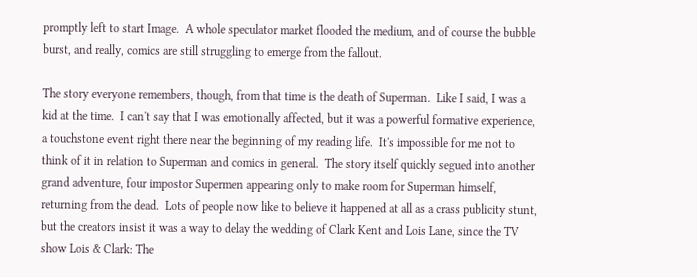promptly left to start Image.  A whole speculator market flooded the medium, and of course the bubble burst, and really, comics are still struggling to emerge from the fallout.

The story everyone remembers, though, from that time is the death of Superman.  Like I said, I was a kid at the time.  I can't say that I was emotionally affected, but it was a powerful formative experience, a touchstone event right there near the beginning of my reading life.  It's impossible for me not to think of it in relation to Superman and comics in general.  The story itself quickly segued into another grand adventure, four impostor Supermen appearing only to make room for Superman himself, returning from the dead.  Lots of people now like to believe it happened at all as a crass publicity stunt, but the creators insist it was a way to delay the wedding of Clark Kent and Lois Lane, since the TV show Lois & Clark: The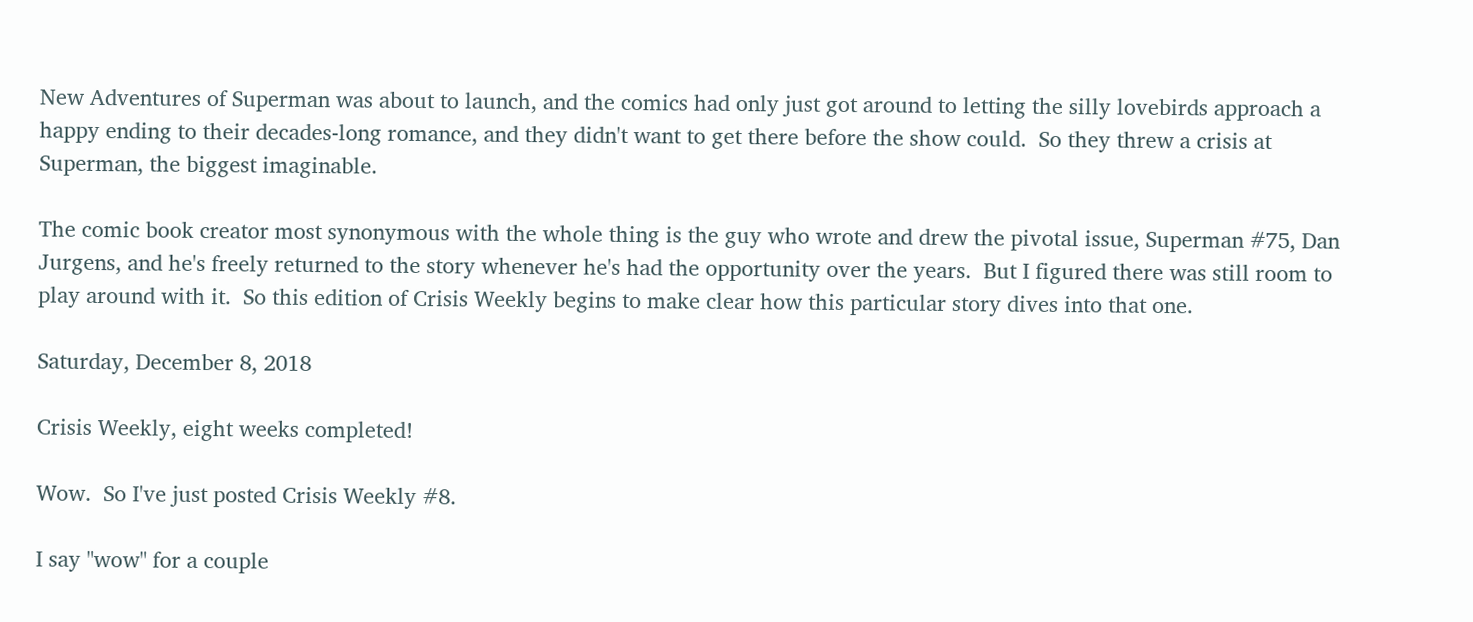New Adventures of Superman was about to launch, and the comics had only just got around to letting the silly lovebirds approach a happy ending to their decades-long romance, and they didn't want to get there before the show could.  So they threw a crisis at Superman, the biggest imaginable.

The comic book creator most synonymous with the whole thing is the guy who wrote and drew the pivotal issue, Superman #75, Dan Jurgens, and he's freely returned to the story whenever he's had the opportunity over the years.  But I figured there was still room to play around with it.  So this edition of Crisis Weekly begins to make clear how this particular story dives into that one.

Saturday, December 8, 2018

Crisis Weekly, eight weeks completed!

Wow.  So I've just posted Crisis Weekly #8.

I say "wow" for a couple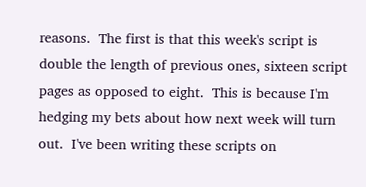reasons.  The first is that this week's script is double the length of previous ones, sixteen script pages as opposed to eight.  This is because I'm hedging my bets about how next week will turn out.  I've been writing these scripts on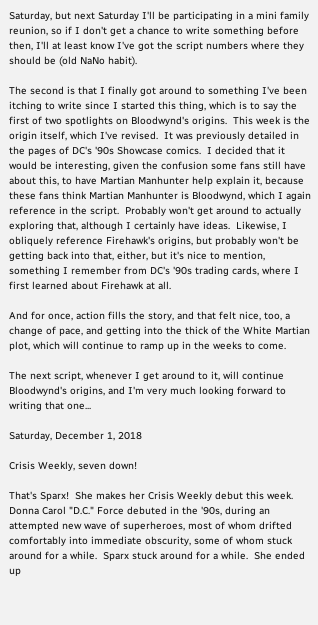Saturday, but next Saturday I'll be participating in a mini family reunion, so if I don't get a chance to write something before then, I'll at least know I've got the script numbers where they should be (old NaNo habit).

The second is that I finally got around to something I've been itching to write since I started this thing, which is to say the first of two spotlights on Bloodwynd's origins.  This week is the origin itself, which I've revised.  It was previously detailed in the pages of DC's '90s Showcase comics.  I decided that it would be interesting, given the confusion some fans still have about this, to have Martian Manhunter help explain it, because these fans think Martian Manhunter is Bloodwynd, which I again reference in the script.  Probably won't get around to actually exploring that, although I certainly have ideas.  Likewise, I obliquely reference Firehawk's origins, but probably won't be getting back into that, either, but it's nice to mention, something I remember from DC's '90s trading cards, where I first learned about Firehawk at all.

And for once, action fills the story, and that felt nice, too, a change of pace, and getting into the thick of the White Martian plot, which will continue to ramp up in the weeks to come.

The next script, whenever I get around to it, will continue Bloodwynd's origins, and I'm very much looking forward to writing that one...

Saturday, December 1, 2018

Crisis Weekly, seven down!

That's Sparx!  She makes her Crisis Weekly debut this week.  Donna Carol "D.C." Force debuted in the '90s, during an attempted new wave of superheroes, most of whom drifted comfortably into immediate obscurity, some of whom stuck around for a while.  Sparx stuck around for a while.  She ended up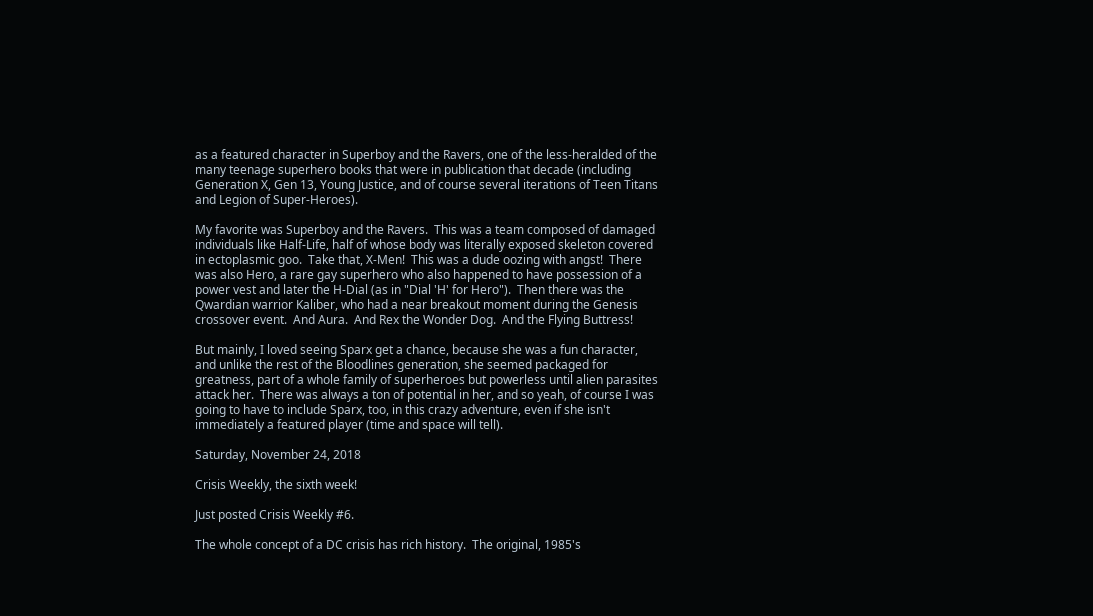as a featured character in Superboy and the Ravers, one of the less-heralded of the many teenage superhero books that were in publication that decade (including Generation X, Gen 13, Young Justice, and of course several iterations of Teen Titans and Legion of Super-Heroes).

My favorite was Superboy and the Ravers.  This was a team composed of damaged individuals like Half-Life, half of whose body was literally exposed skeleton covered in ectoplasmic goo.  Take that, X-Men!  This was a dude oozing with angst!  There was also Hero, a rare gay superhero who also happened to have possession of a power vest and later the H-Dial (as in "Dial 'H' for Hero").  Then there was the Qwardian warrior Kaliber, who had a near breakout moment during the Genesis crossover event.  And Aura.  And Rex the Wonder Dog.  And the Flying Buttress!

But mainly, I loved seeing Sparx get a chance, because she was a fun character, and unlike the rest of the Bloodlines generation, she seemed packaged for greatness, part of a whole family of superheroes but powerless until alien parasites attack her.  There was always a ton of potential in her, and so yeah, of course I was going to have to include Sparx, too, in this crazy adventure, even if she isn't immediately a featured player (time and space will tell).

Saturday, November 24, 2018

Crisis Weekly, the sixth week!

Just posted Crisis Weekly #6.

The whole concept of a DC crisis has rich history.  The original, 1985's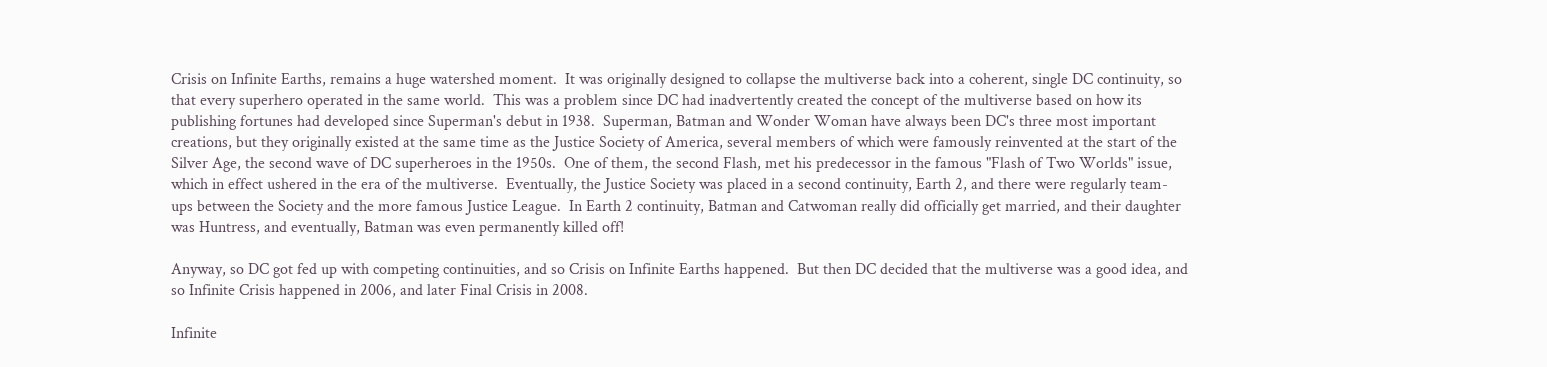Crisis on Infinite Earths, remains a huge watershed moment.  It was originally designed to collapse the multiverse back into a coherent, single DC continuity, so that every superhero operated in the same world.  This was a problem since DC had inadvertently created the concept of the multiverse based on how its publishing fortunes had developed since Superman's debut in 1938.  Superman, Batman and Wonder Woman have always been DC's three most important creations, but they originally existed at the same time as the Justice Society of America, several members of which were famously reinvented at the start of the Silver Age, the second wave of DC superheroes in the 1950s.  One of them, the second Flash, met his predecessor in the famous "Flash of Two Worlds" issue, which in effect ushered in the era of the multiverse.  Eventually, the Justice Society was placed in a second continuity, Earth 2, and there were regularly team-ups between the Society and the more famous Justice League.  In Earth 2 continuity, Batman and Catwoman really did officially get married, and their daughter was Huntress, and eventually, Batman was even permanently killed off!

Anyway, so DC got fed up with competing continuities, and so Crisis on Infinite Earths happened.  But then DC decided that the multiverse was a good idea, and so Infinite Crisis happened in 2006, and later Final Crisis in 2008.

Infinite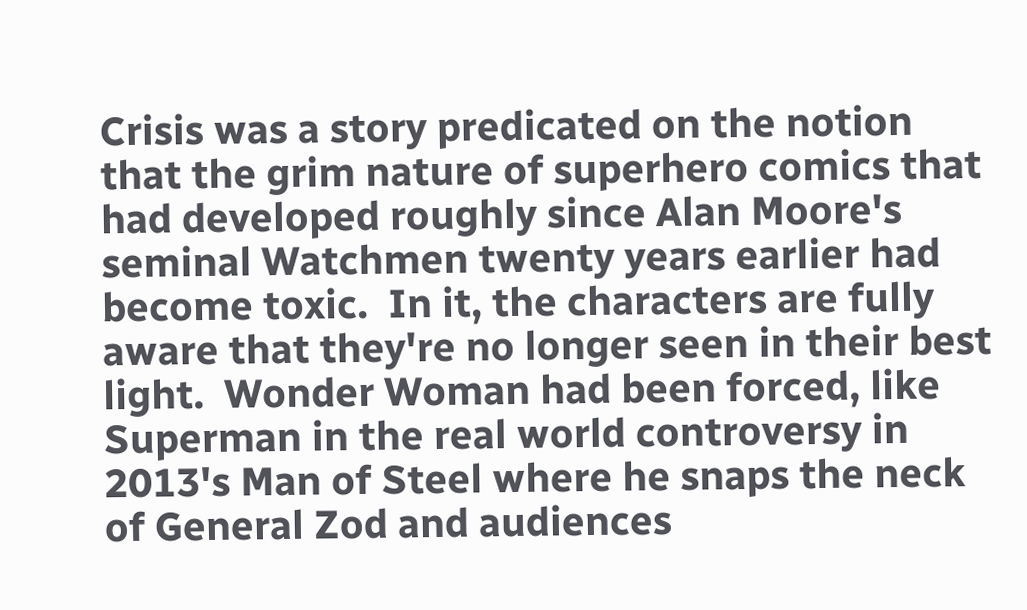Crisis was a story predicated on the notion that the grim nature of superhero comics that had developed roughly since Alan Moore's seminal Watchmen twenty years earlier had become toxic.  In it, the characters are fully aware that they're no longer seen in their best light.  Wonder Woman had been forced, like Superman in the real world controversy in 2013's Man of Steel where he snaps the neck of General Zod and audiences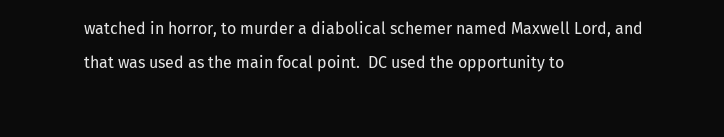watched in horror, to murder a diabolical schemer named Maxwell Lord, and that was used as the main focal point.  DC used the opportunity to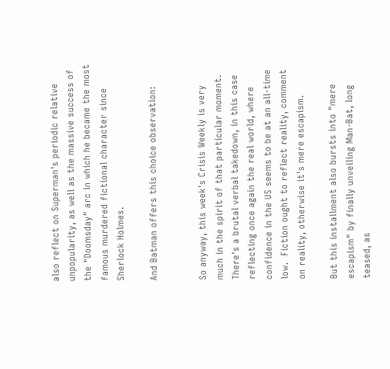also reflect on Superman's periodic relative unpopularity, as well as the massive success of the "Doomsday" arc in which he became the most famous murdered fictional character since Sherlock Holmes.

And Batman offers this choice observation:


So anyway, this week's Crisis Weekly is very much in the spirit of that particular moment.  There's a brutal verbal takedown, in this case reflecting once again the real world, where confidence in the US seems to be at an all-time low.  Fiction ought to reflect reality, comment on reality, otherwise it's mere escapism.

But this installment also bursts into "mere escapism" by finally unveiling Man-Bat, long teased, as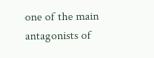one of the main antagonists of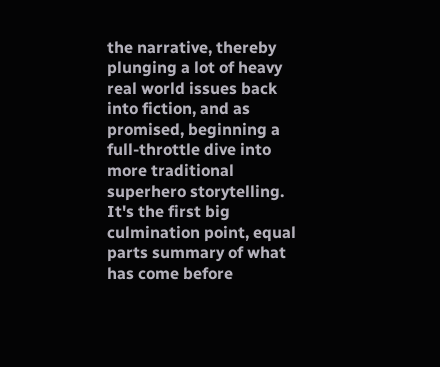the narrative, thereby plunging a lot of heavy real world issues back into fiction, and as promised, beginning a full-throttle dive into more traditional superhero storytelling.  It's the first big culmination point, equal parts summary of what has come before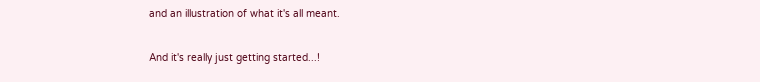and an illustration of what it's all meant.

And it's really just getting started...!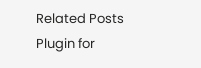Related Posts Plugin for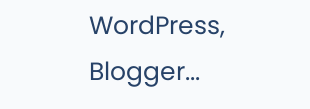WordPress, Blogger...